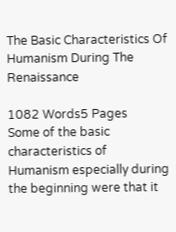The Basic Characteristics Of Humanism During The Renaissance

1082 Words5 Pages
Some of the basic characteristics of Humanism especially during the beginning were that it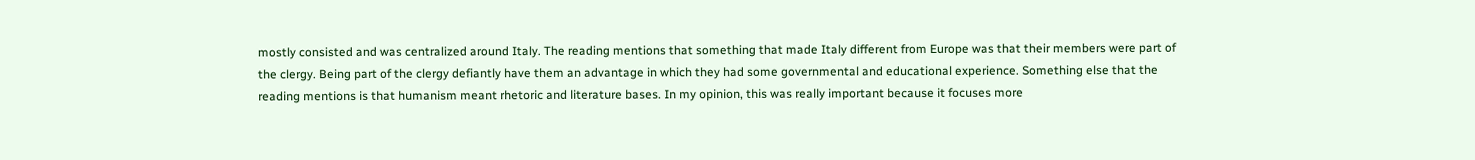mostly consisted and was centralized around Italy. The reading mentions that something that made Italy different from Europe was that their members were part of the clergy. Being part of the clergy defiantly have them an advantage in which they had some governmental and educational experience. Something else that the reading mentions is that humanism meant rhetoric and literature bases. In my opinion, this was really important because it focuses more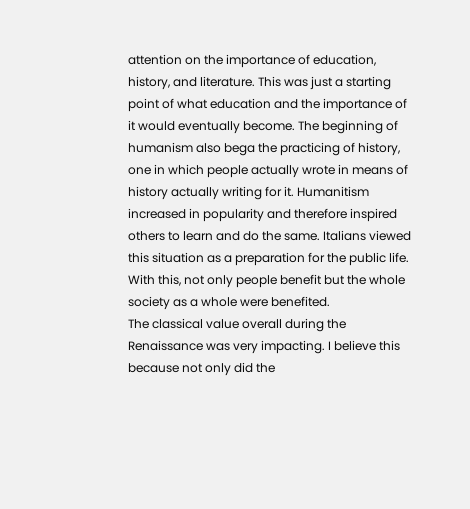attention on the importance of education, history, and literature. This was just a starting point of what education and the importance of it would eventually become. The beginning of humanism also bega the practicing of history, one in which people actually wrote in means of history actually writing for it. Humanitism increased in popularity and therefore inspired others to learn and do the same. Italians viewed this situation as a preparation for the public life. With this, not only people benefit but the whole society as a whole were benefited.
The classical value overall during the Renaissance was very impacting. I believe this because not only did the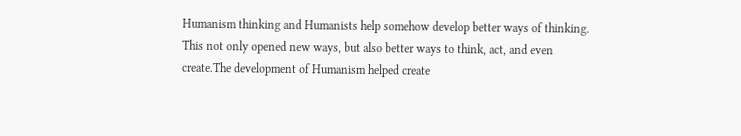Humanism thinking and Humanists help somehow develop better ways of thinking. This not only opened new ways, but also better ways to think, act, and even create.The development of Humanism helped create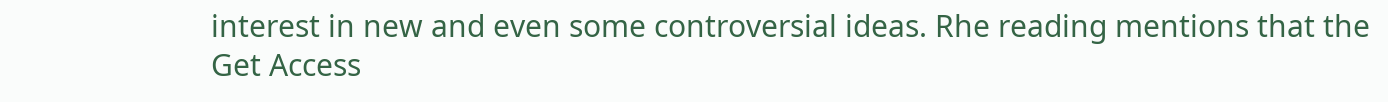interest in new and even some controversial ideas. Rhe reading mentions that the
Get Access